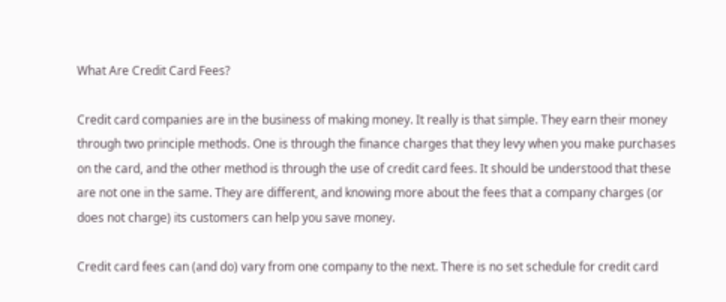What Are Credit Card Fees?

Credit card companies are in the business of making money. It really is that simple. They earn their money through two principle methods. One is through the finance charges that they levy when you make purchases on the card, and the other method is through the use of credit card fees. It should be understood that these are not one in the same. They are different, and knowing more about the fees that a company charges (or does not charge) its customers can help you save money.

Credit card fees can (and do) vary from one company to the next. There is no set schedule for credit card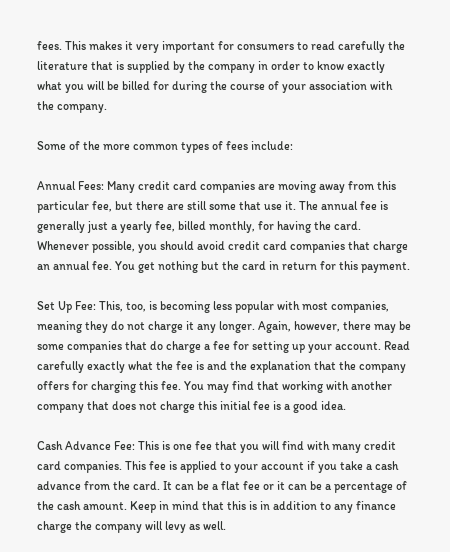fees. This makes it very important for consumers to read carefully the literature that is supplied by the company in order to know exactly what you will be billed for during the course of your association with the company.

Some of the more common types of fees include:

Annual Fees: Many credit card companies are moving away from this particular fee, but there are still some that use it. The annual fee is generally just a yearly fee, billed monthly, for having the card. Whenever possible, you should avoid credit card companies that charge an annual fee. You get nothing but the card in return for this payment.

Set Up Fee: This, too, is becoming less popular with most companies, meaning they do not charge it any longer. Again, however, there may be some companies that do charge a fee for setting up your account. Read carefully exactly what the fee is and the explanation that the company offers for charging this fee. You may find that working with another company that does not charge this initial fee is a good idea.

Cash Advance Fee: This is one fee that you will find with many credit card companies. This fee is applied to your account if you take a cash advance from the card. It can be a flat fee or it can be a percentage of the cash amount. Keep in mind that this is in addition to any finance charge the company will levy as well.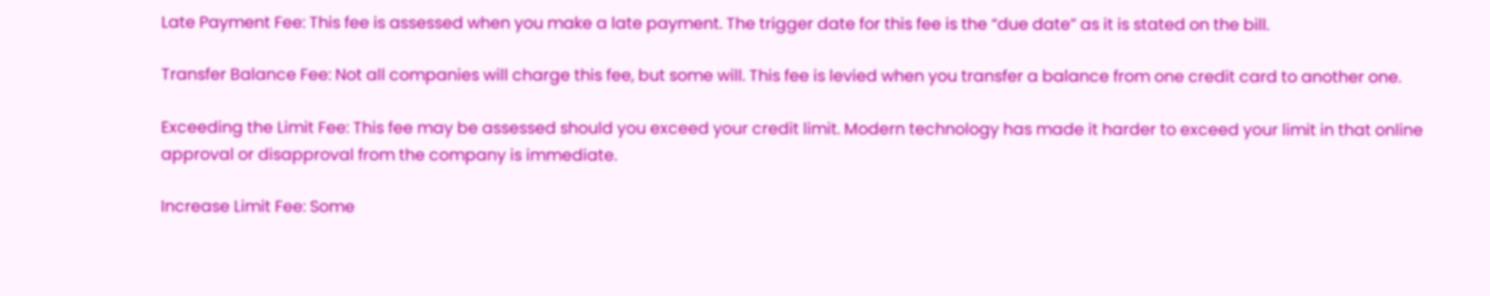Late Payment Fee: This fee is assessed when you make a late payment. The trigger date for this fee is the “due date” as it is stated on the bill.

Transfer Balance Fee: Not all companies will charge this fee, but some will. This fee is levied when you transfer a balance from one credit card to another one.

Exceeding the Limit Fee: This fee may be assessed should you exceed your credit limit. Modern technology has made it harder to exceed your limit in that online approval or disapproval from the company is immediate.

Increase Limit Fee: Some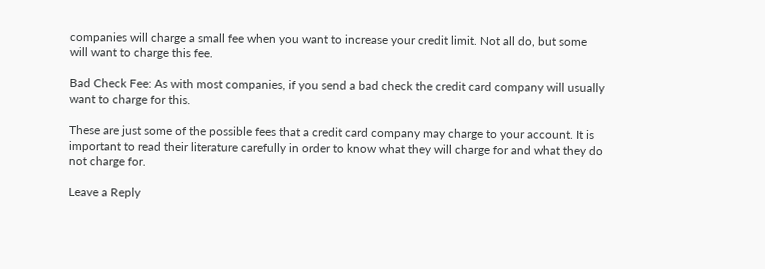companies will charge a small fee when you want to increase your credit limit. Not all do, but some will want to charge this fee.

Bad Check Fee: As with most companies, if you send a bad check the credit card company will usually want to charge for this.

These are just some of the possible fees that a credit card company may charge to your account. It is important to read their literature carefully in order to know what they will charge for and what they do not charge for.

Leave a Reply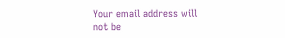Your email address will not be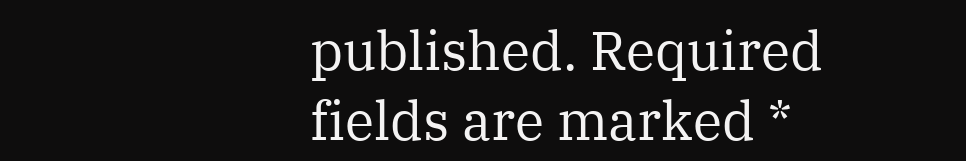published. Required fields are marked *